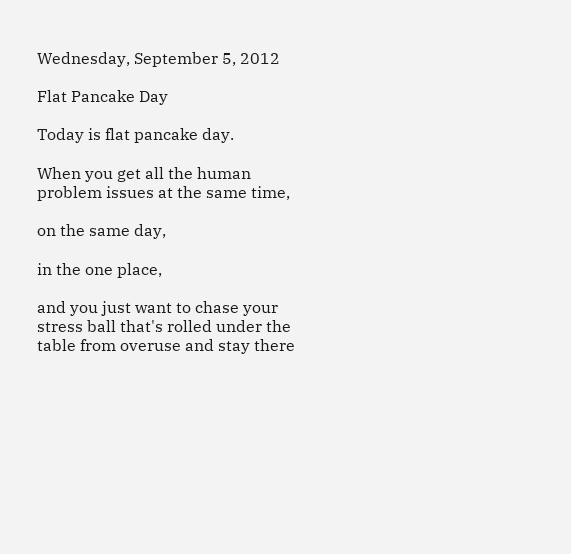Wednesday, September 5, 2012

Flat Pancake Day

Today is flat pancake day.

When you get all the human problem issues at the same time,

on the same day,

in the one place,

and you just want to chase your stress ball that's rolled under the table from overuse and stay there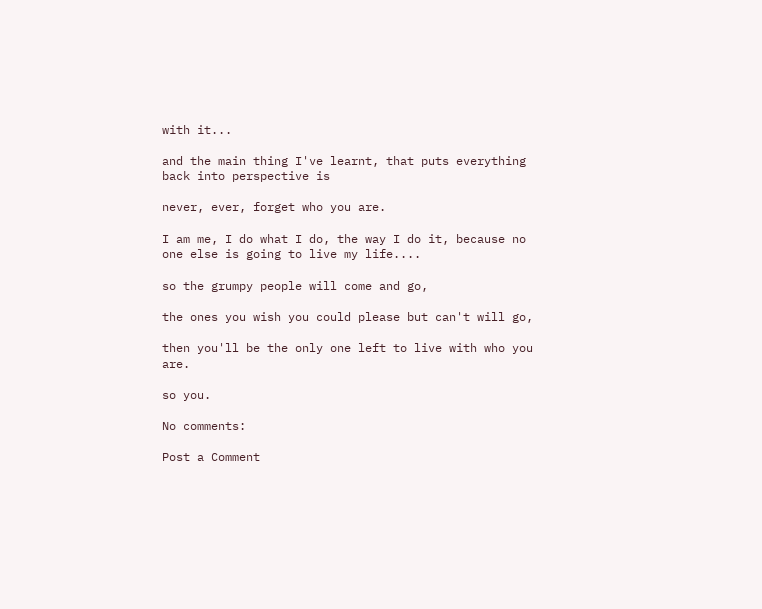with it...

and the main thing I've learnt, that puts everything back into perspective is

never, ever, forget who you are.

I am me, I do what I do, the way I do it, because no one else is going to live my life....

so the grumpy people will come and go,

the ones you wish you could please but can't will go,

then you'll be the only one left to live with who you are.

so you.

No comments:

Post a Comment